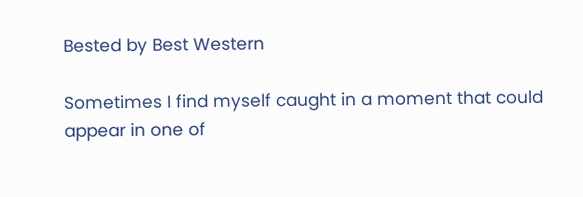Bested by Best Western

Sometimes I find myself caught in a moment that could appear in one of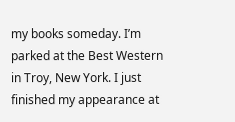my books someday. I’m parked at the Best Western in Troy, New York. I just finished my appearance at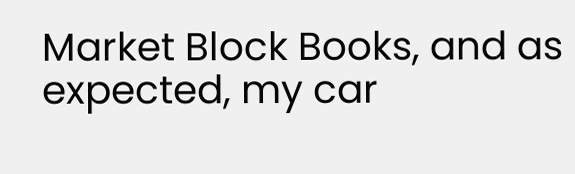Market Block Books, and as expected, my car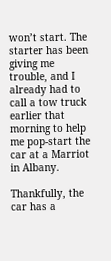won’t start. The starter has been giving me trouble, and I already had to call a tow truck earlier that morning to help me pop-start the car at a Marriot in Albany.

Thankfully, the car has a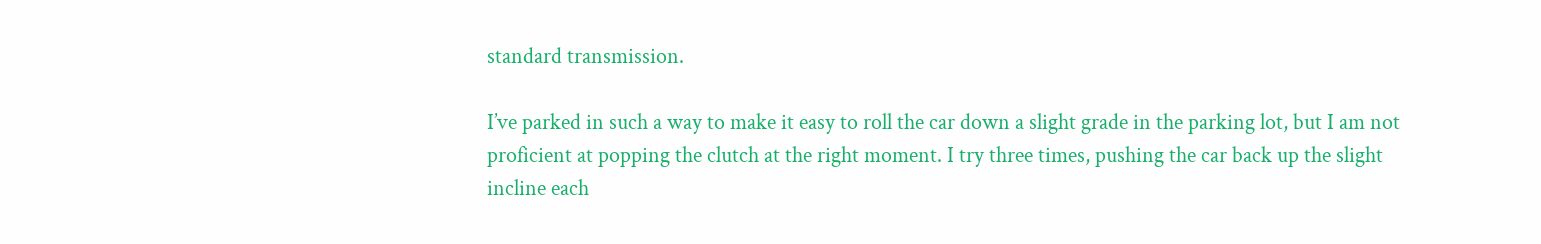standard transmission.

I’ve parked in such a way to make it easy to roll the car down a slight grade in the parking lot, but I am not proficient at popping the clutch at the right moment. I try three times, pushing the car back up the slight incline each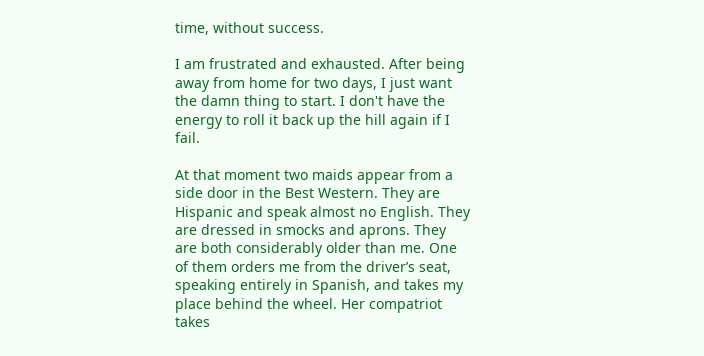time, without success.

I am frustrated and exhausted. After being away from home for two days, I just want the damn thing to start. I don't have the energy to roll it back up the hill again if I fail.

At that moment two maids appear from a side door in the Best Western. They are Hispanic and speak almost no English. They are dressed in smocks and aprons. They are both considerably older than me. One of them orders me from the driver’s seat, speaking entirely in Spanish, and takes my place behind the wheel. Her compatriot takes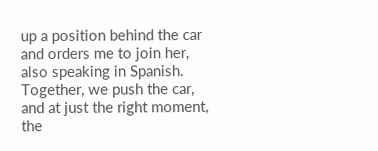up a position behind the car and orders me to join her, also speaking in Spanish. Together, we push the car, and at just the right moment, the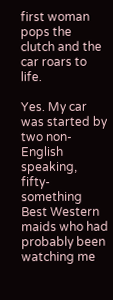first woman pops the clutch and the car roars to life.

Yes. My car was started by two non-English speaking, fifty-something Best Western maids who had probably been watching me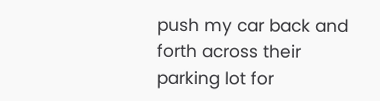push my car back and forth across their parking lot for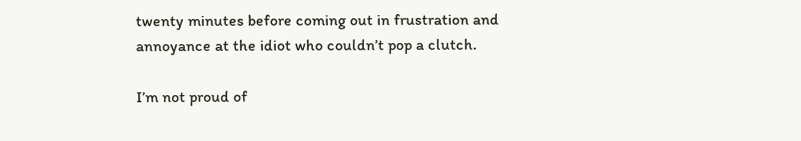twenty minutes before coming out in frustration and annoyance at the idiot who couldn’t pop a clutch.

I’m not proud of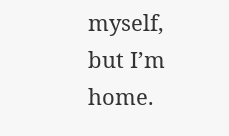myself, but I’m home.